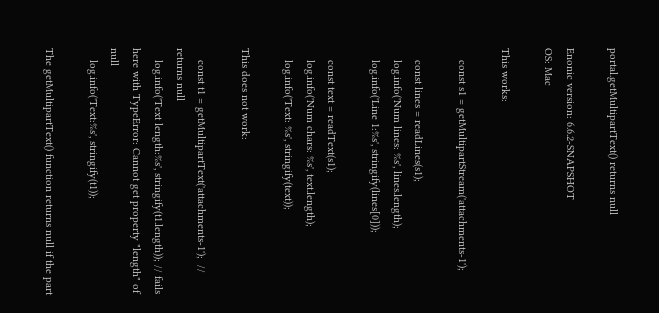portal.getMultipartText() returns null

Enonic version: 6.6.2-SNAPSHOT
OS: Mac

This works:

    const s1 = getMultipartStream('attachments-1');

    const lines = readLines(s1);
    log.info('Num lines: %s', lines.length);
    log.info('Line 1:%s', stringify(lines[0]));

    const text = readText(s1);
    log.info('Num chars: %s', text.length);
    log.info('Text: %s', stringify(text));

This does not work:

    const t1 = getMultipartText('attachments-1');  // returns null
    log.info('Text length:%s', stringify(t1.length)); // fails here with TypeError: Cannot get property "length" of null
    log.info('Text:%s', stringify(t1));

The getMultipartText() function returns null if the part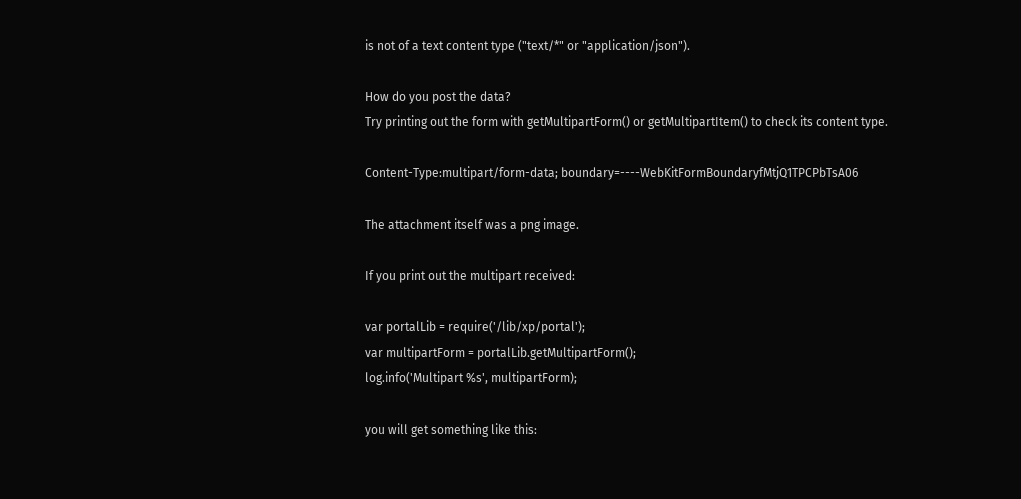is not of a text content type ("text/*" or "application/json").

How do you post the data?
Try printing out the form with getMultipartForm() or getMultipartItem() to check its content type.

Content-Type:multipart/form-data; boundary=----WebKitFormBoundaryfMtjQ1TPCPbTsA06

The attachment itself was a png image.

If you print out the multipart received:

var portalLib = require('/lib/xp/portal');
var multipartForm = portalLib.getMultipartForm();
log.info('Multipart %s', multipartForm);

you will get something like this: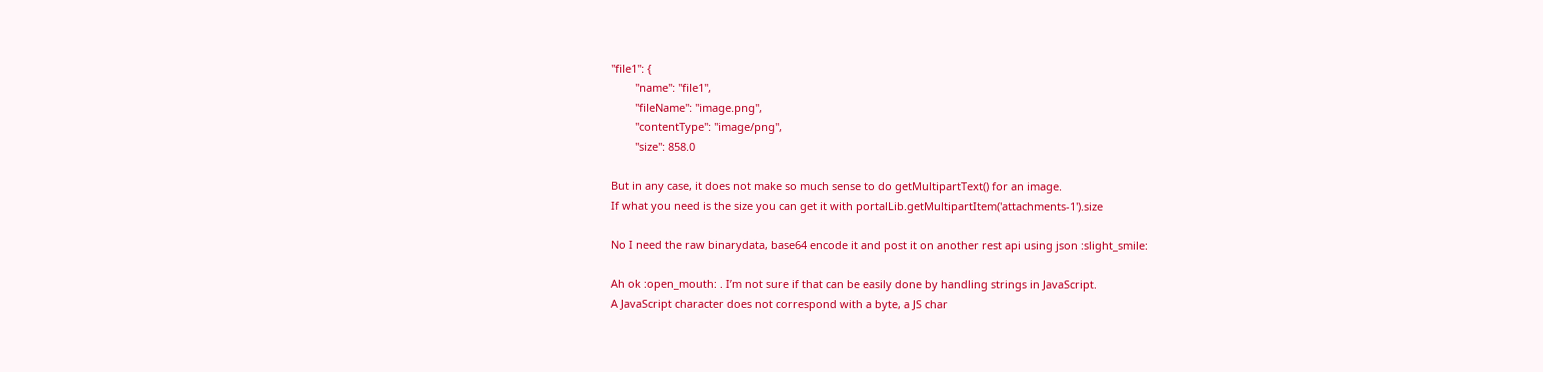"file1": {
        "name": "file1",
        "fileName": "image.png",
        "contentType": "image/png",
        "size": 858.0

But in any case, it does not make so much sense to do getMultipartText() for an image.
If what you need is the size you can get it with portalLib.getMultipartItem('attachments-1').size

No I need the raw binarydata, base64 encode it and post it on another rest api using json :slight_smile:

Ah ok :open_mouth: . I’m not sure if that can be easily done by handling strings in JavaScript.
A JavaScript character does not correspond with a byte, a JS char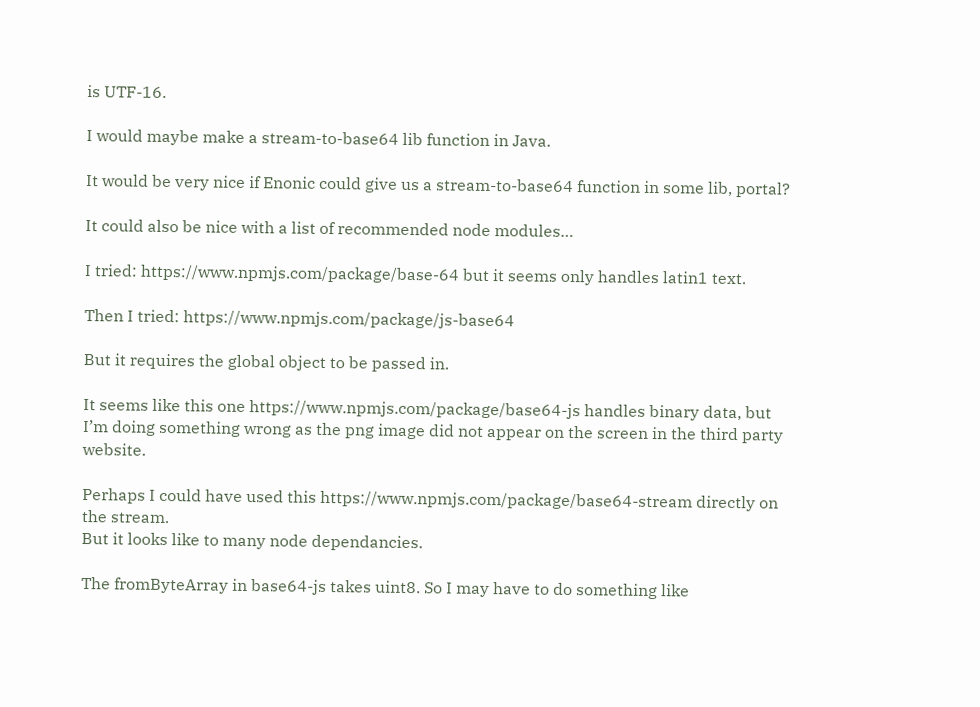is UTF-16.

I would maybe make a stream-to-base64 lib function in Java.

It would be very nice if Enonic could give us a stream-to-base64 function in some lib, portal?

It could also be nice with a list of recommended node modules…

I tried: https://www.npmjs.com/package/base-64 but it seems only handles latin1 text.

Then I tried: https://www.npmjs.com/package/js-base64

But it requires the global object to be passed in.

It seems like this one https://www.npmjs.com/package/base64-js handles binary data, but I’m doing something wrong as the png image did not appear on the screen in the third party website.

Perhaps I could have used this https://www.npmjs.com/package/base64-stream directly on the stream.
But it looks like to many node dependancies.

The fromByteArray in base64-js takes uint8. So I may have to do something like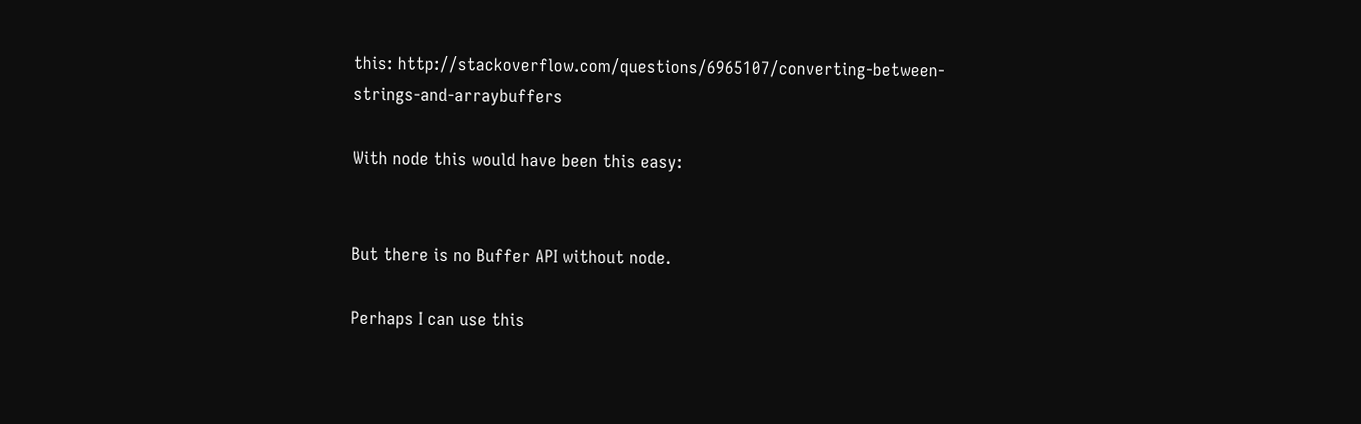this: http://stackoverflow.com/questions/6965107/converting-between-strings-and-arraybuffers

With node this would have been this easy:


But there is no Buffer API without node.

Perhaps I can use this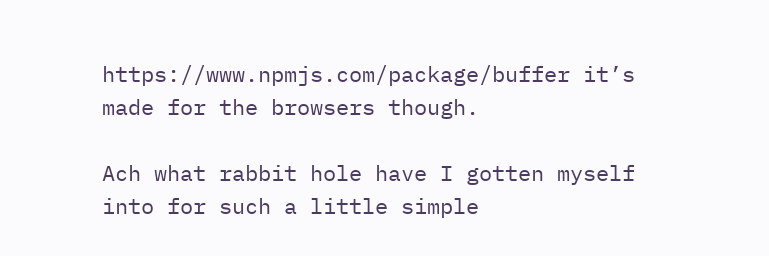https://www.npmjs.com/package/buffer it’s made for the browsers though.

Ach what rabbit hole have I gotten myself into for such a little simple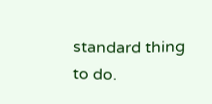standard thing to do.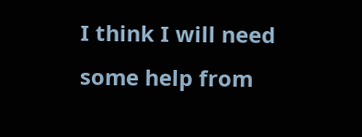I think I will need some help from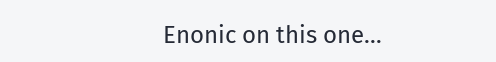Enonic on this one…